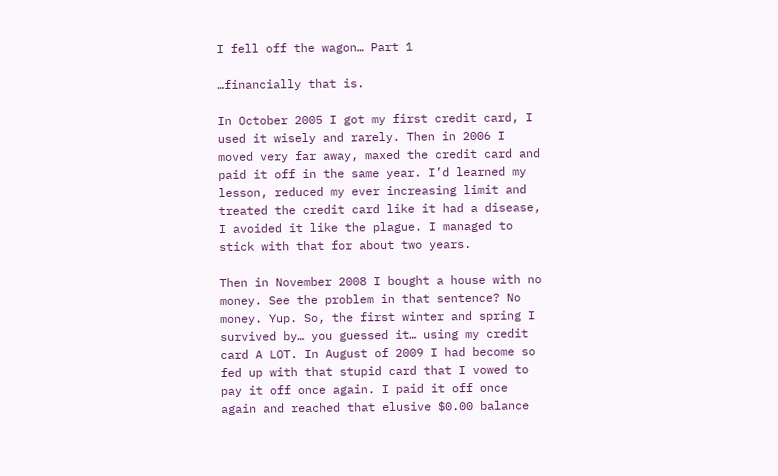I fell off the wagon… Part 1

…financially that is.

In October 2005 I got my first credit card, I used it wisely and rarely. Then in 2006 I moved very far away, maxed the credit card and paid it off in the same year. I’d learned my lesson, reduced my ever increasing limit and treated the credit card like it had a disease, I avoided it like the plague. I managed to stick with that for about two years.

Then in November 2008 I bought a house with no money. See the problem in that sentence? No money. Yup. So, the first winter and spring I survived by… you guessed it… using my credit card A LOT. In August of 2009 I had become so fed up with that stupid card that I vowed to pay it off once again. I paid it off once again and reached that elusive $0.00 balance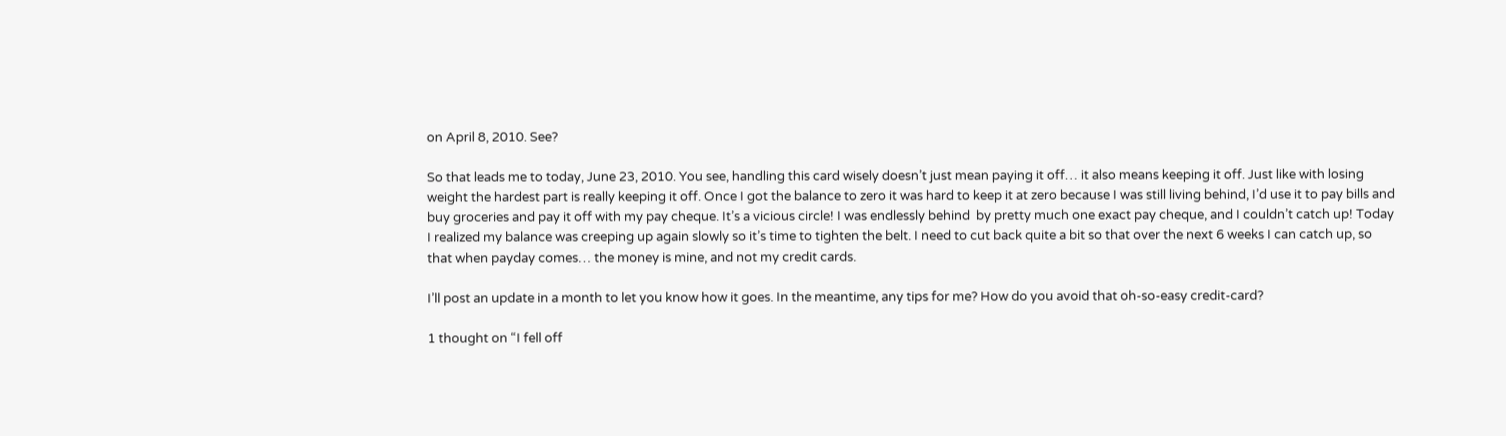on April 8, 2010. See?

So that leads me to today, June 23, 2010. You see, handling this card wisely doesn’t just mean paying it off… it also means keeping it off. Just like with losing weight the hardest part is really keeping it off. Once I got the balance to zero it was hard to keep it at zero because I was still living behind, I’d use it to pay bills and buy groceries and pay it off with my pay cheque. It’s a vicious circle! I was endlessly behind  by pretty much one exact pay cheque, and I couldn’t catch up! Today I realized my balance was creeping up again slowly so it’s time to tighten the belt. I need to cut back quite a bit so that over the next 6 weeks I can catch up, so that when payday comes… the money is mine, and not my credit cards.

I’ll post an update in a month to let you know how it goes. In the meantime, any tips for me? How do you avoid that oh-so-easy credit-card?

1 thought on “I fell off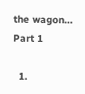the wagon… Part 1

  1.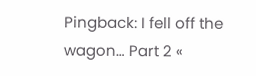Pingback: I fell off the wagon… Part 2 «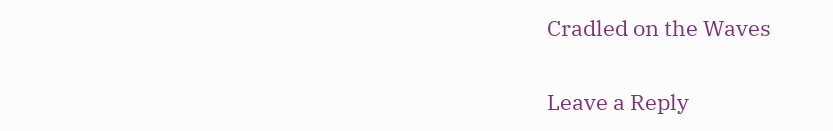Cradled on the Waves

Leave a Reply